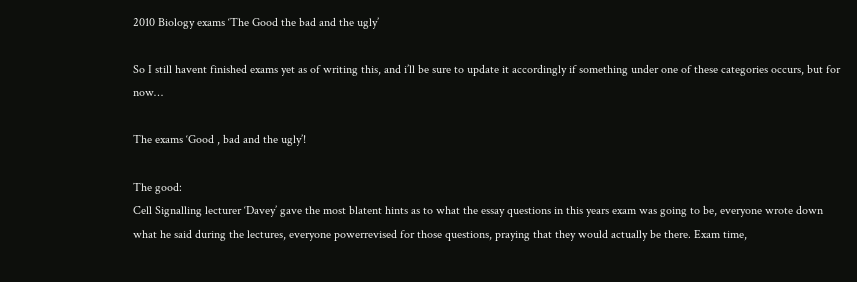2010 Biology exams ‘The Good the bad and the ugly’

So I still havent finished exams yet as of writing this, and i’ll be sure to update it accordingly if something under one of these categories occurs, but for now…

The exams ‘Good , bad and the ugly’!

The good:
Cell Signalling lecturer ‘Davey’ gave the most blatent hints as to what the essay questions in this years exam was going to be, everyone wrote down what he said during the lectures, everyone powerrevised for those questions, praying that they would actually be there. Exam time,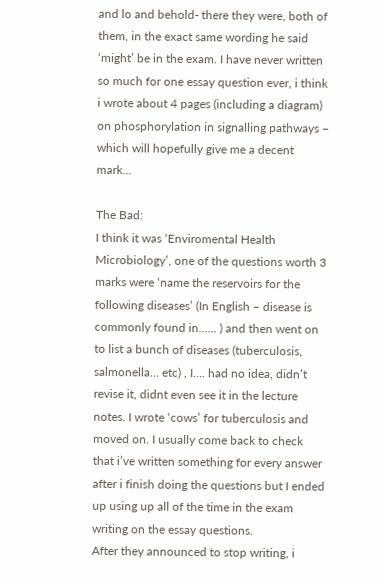and lo and behold- there they were, both of them, in the exact same wording he said ‘might’ be in the exam. I have never written so much for one essay question ever, i think i wrote about 4 pages (including a diagram) on phosphorylation in signalling pathways – which will hopefully give me a decent mark…

The Bad:
I think it was ‘Enviromental Health Microbiology’, one of the questions worth 3 marks were ‘name the reservoirs for the following diseases’ (In English – disease is commonly found in…… ) and then went on to list a bunch of diseases (tuberculosis, salmonella… etc) , I…. had no idea, didn’t revise it, didnt even see it in the lecture notes. I wrote ‘cows’ for tuberculosis and moved on. I usually come back to check that i’ve written something for every answer after i finish doing the questions but I ended up using up all of the time in the exam writing on the essay questions.
After they announced to stop writing, i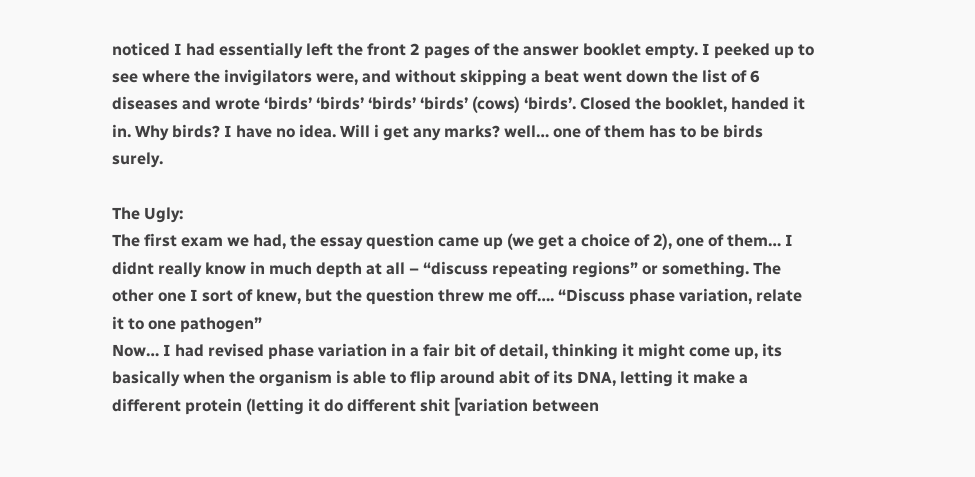noticed I had essentially left the front 2 pages of the answer booklet empty. I peeked up to see where the invigilators were, and without skipping a beat went down the list of 6 diseases and wrote ‘birds’ ‘birds’ ‘birds’ ‘birds’ (cows) ‘birds’. Closed the booklet, handed it in. Why birds? I have no idea. Will i get any marks? well… one of them has to be birds surely.

The Ugly:
The first exam we had, the essay question came up (we get a choice of 2), one of them… I didnt really know in much depth at all – “discuss repeating regions” or something. The other one I sort of knew, but the question threw me off…. “Discuss phase variation, relate it to one pathogen”
Now… I had revised phase variation in a fair bit of detail, thinking it might come up, its basically when the organism is able to flip around abit of its DNA, letting it make a different protein (letting it do different shit [variation between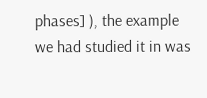phases] ), the example we had studied it in was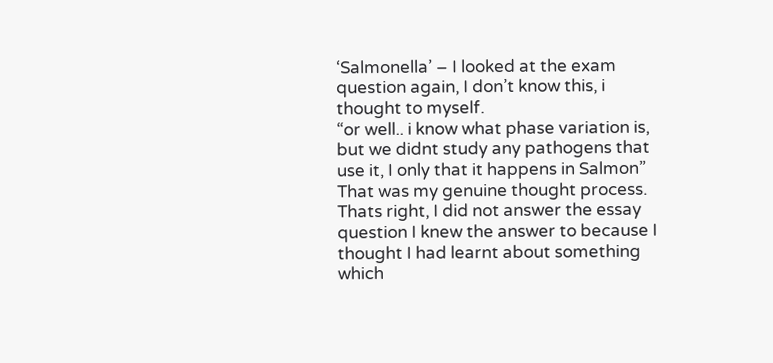‘Salmonella’ – I looked at the exam question again, I don’t know this, i thought to myself.
“or well.. i know what phase variation is, but we didnt study any pathogens that use it, I only that it happens in Salmon”
That was my genuine thought process.
Thats right, I did not answer the essay question I knew the answer to because I thought I had learnt about something which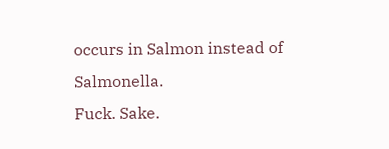occurs in Salmon instead of Salmonella.
Fuck. Sake.